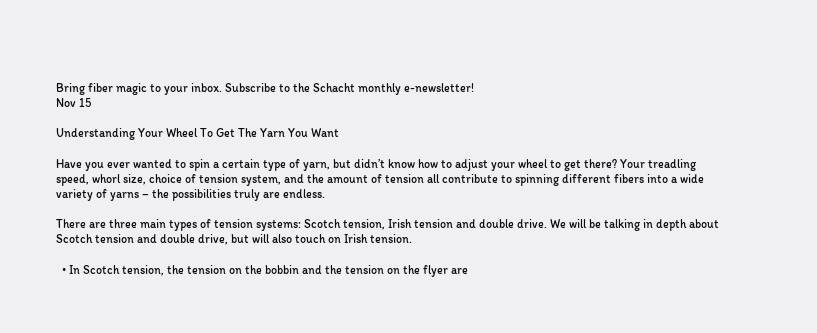Bring fiber magic to your inbox. Subscribe to the Schacht monthly e-newsletter!
Nov 15

Understanding Your Wheel To Get The Yarn You Want

Have you ever wanted to spin a certain type of yarn, but didn’t know how to adjust your wheel to get there? Your treadling speed, whorl size, choice of tension system, and the amount of tension all contribute to spinning different fibers into a wide variety of yarns – the possibilities truly are endless.

There are three main types of tension systems: Scotch tension, Irish tension and double drive. We will be talking in depth about Scotch tension and double drive, but will also touch on Irish tension.

  • In Scotch tension, the tension on the bobbin and the tension on the flyer are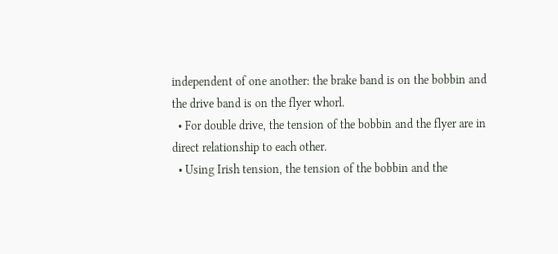independent of one another: the brake band is on the bobbin and the drive band is on the flyer whorl.
  • For double drive, the tension of the bobbin and the flyer are in direct relationship to each other.
  • Using Irish tension, the tension of the bobbin and the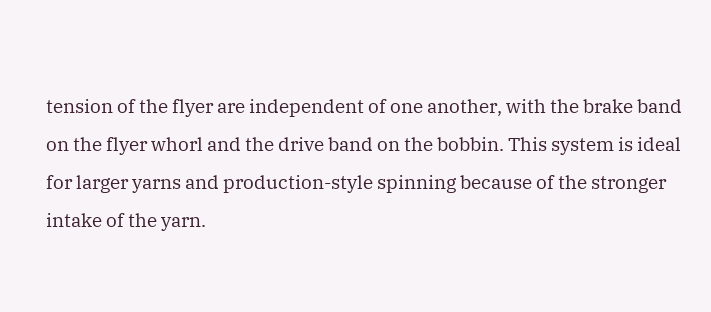tension of the flyer are independent of one another, with the brake band on the flyer whorl and the drive band on the bobbin. This system is ideal for larger yarns and production-style spinning because of the stronger intake of the yarn.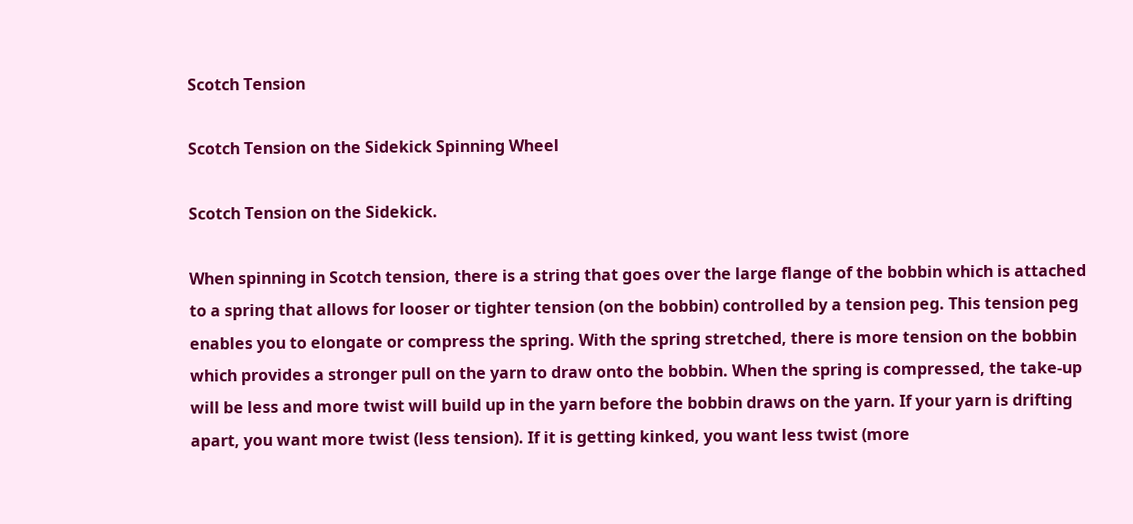Scotch Tension

Scotch Tension on the Sidekick Spinning Wheel

Scotch Tension on the Sidekick.

When spinning in Scotch tension, there is a string that goes over the large flange of the bobbin which is attached to a spring that allows for looser or tighter tension (on the bobbin) controlled by a tension peg. This tension peg enables you to elongate or compress the spring. With the spring stretched, there is more tension on the bobbin which provides a stronger pull on the yarn to draw onto the bobbin. When the spring is compressed, the take-up will be less and more twist will build up in the yarn before the bobbin draws on the yarn. If your yarn is drifting apart, you want more twist (less tension). If it is getting kinked, you want less twist (more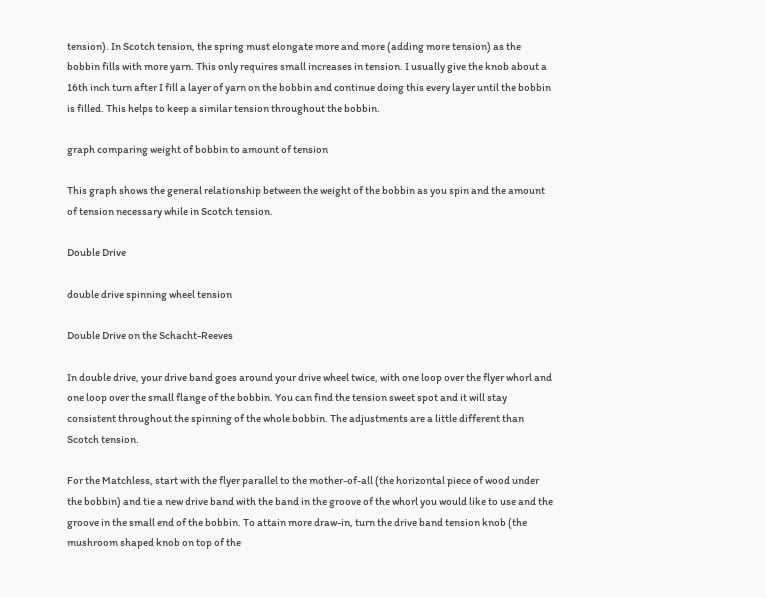tension). In Scotch tension, the spring must elongate more and more (adding more tension) as the bobbin fills with more yarn. This only requires small increases in tension. I usually give the knob about a 16th inch turn after I fill a layer of yarn on the bobbin and continue doing this every layer until the bobbin is filled. This helps to keep a similar tension throughout the bobbin.

graph comparing weight of bobbin to amount of tension

This graph shows the general relationship between the weight of the bobbin as you spin and the amount of tension necessary while in Scotch tension.

Double Drive

double drive spinning wheel tension

Double Drive on the Schacht-Reeves

In double drive, your drive band goes around your drive wheel twice, with one loop over the flyer whorl and one loop over the small flange of the bobbin. You can find the tension sweet spot and it will stay consistent throughout the spinning of the whole bobbin. The adjustments are a little different than Scotch tension.

For the Matchless, start with the flyer parallel to the mother-of-all (the horizontal piece of wood under the bobbin) and tie a new drive band with the band in the groove of the whorl you would like to use and the groove in the small end of the bobbin. To attain more draw-in, turn the drive band tension knob (the mushroom shaped knob on top of the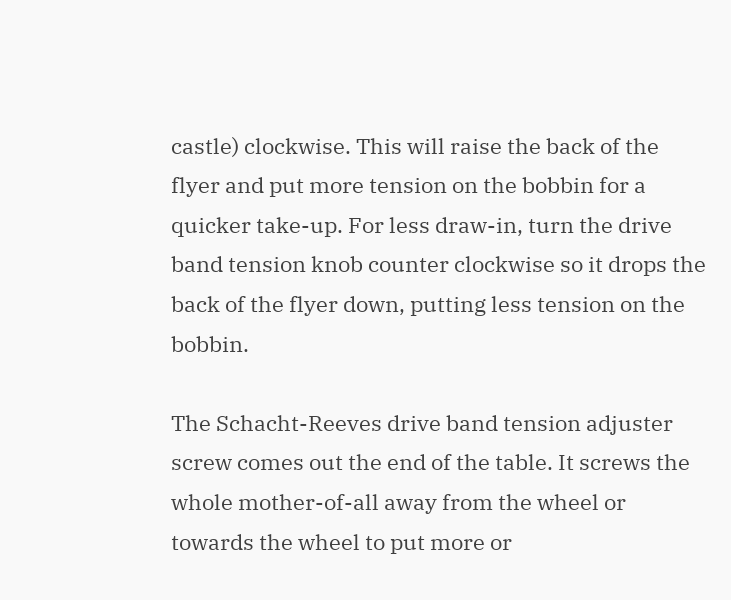castle) clockwise. This will raise the back of the flyer and put more tension on the bobbin for a quicker take-up. For less draw-in, turn the drive band tension knob counter clockwise so it drops the back of the flyer down, putting less tension on the bobbin.

The Schacht-Reeves drive band tension adjuster screw comes out the end of the table. It screws the whole mother-of-all away from the wheel or towards the wheel to put more or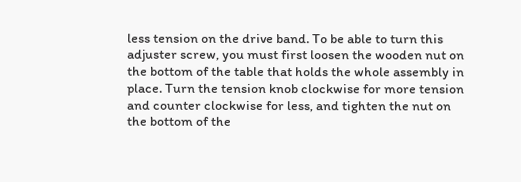less tension on the drive band. To be able to turn this adjuster screw, you must first loosen the wooden nut on the bottom of the table that holds the whole assembly in place. Turn the tension knob clockwise for more tension and counter clockwise for less, and tighten the nut on the bottom of the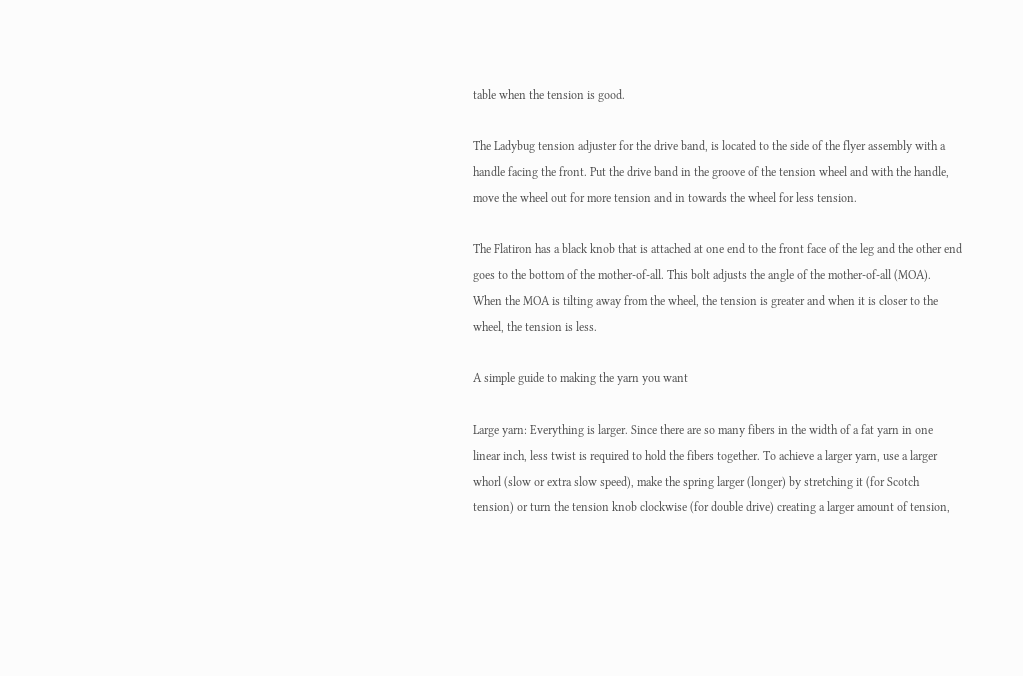table when the tension is good.

The Ladybug tension adjuster for the drive band, is located to the side of the flyer assembly with a handle facing the front. Put the drive band in the groove of the tension wheel and with the handle, move the wheel out for more tension and in towards the wheel for less tension.

The Flatiron has a black knob that is attached at one end to the front face of the leg and the other end goes to the bottom of the mother-of-all. This bolt adjusts the angle of the mother-of-all (MOA). When the MOA is tilting away from the wheel, the tension is greater and when it is closer to the wheel, the tension is less.

A simple guide to making the yarn you want

Large yarn: Everything is larger. Since there are so many fibers in the width of a fat yarn in one linear inch, less twist is required to hold the fibers together. To achieve a larger yarn, use a larger whorl (slow or extra slow speed), make the spring larger (longer) by stretching it (for Scotch tension) or turn the tension knob clockwise (for double drive) creating a larger amount of tension,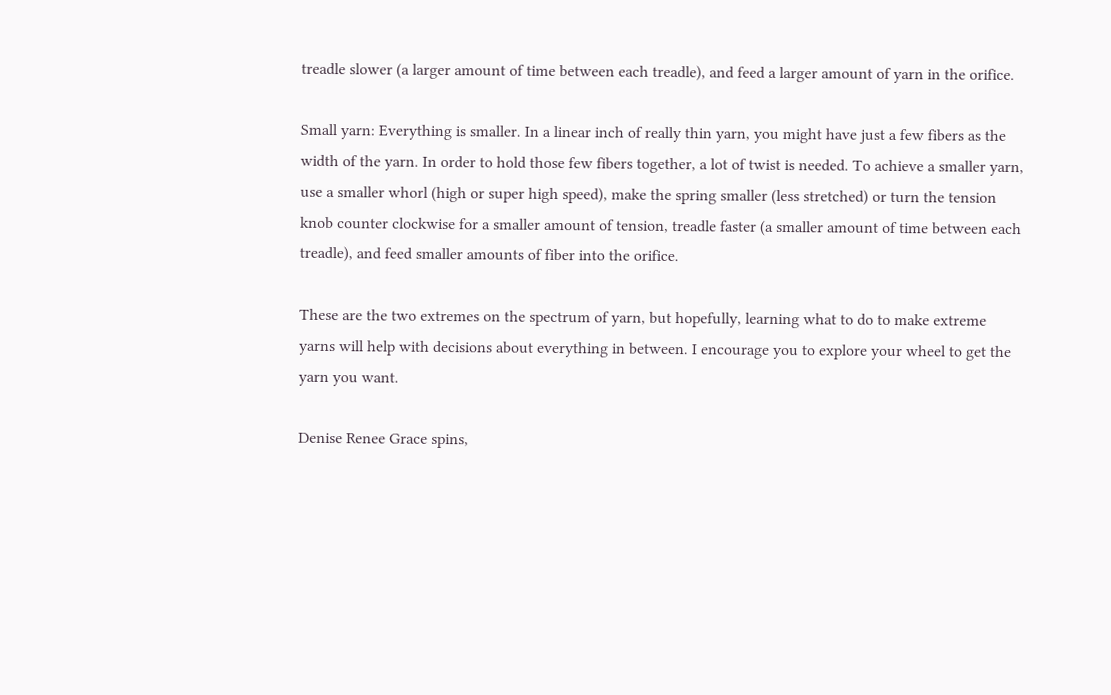treadle slower (a larger amount of time between each treadle), and feed a larger amount of yarn in the orifice.

Small yarn: Everything is smaller. In a linear inch of really thin yarn, you might have just a few fibers as the width of the yarn. In order to hold those few fibers together, a lot of twist is needed. To achieve a smaller yarn, use a smaller whorl (high or super high speed), make the spring smaller (less stretched) or turn the tension knob counter clockwise for a smaller amount of tension, treadle faster (a smaller amount of time between each treadle), and feed smaller amounts of fiber into the orifice.

These are the two extremes on the spectrum of yarn, but hopefully, learning what to do to make extreme yarns will help with decisions about everything in between. I encourage you to explore your wheel to get the yarn you want.

Denise Renee Grace spins,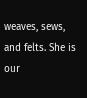weaves, sews, and felts. She is our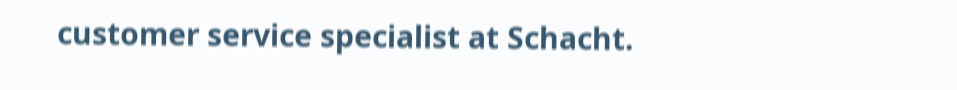customer service specialist at Schacht.